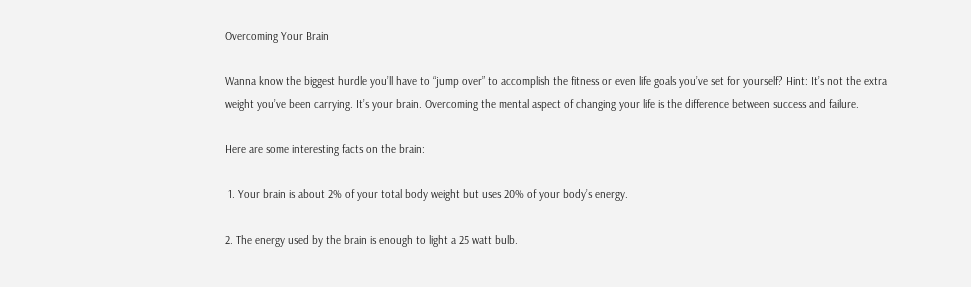Overcoming Your Brain

Wanna know the biggest hurdle you’ll have to “jump over” to accomplish the fitness or even life goals you’ve set for yourself? Hint: It’s not the extra weight you’ve been carrying. It’s your brain. Overcoming the mental aspect of changing your life is the difference between success and failure.

Here are some interesting facts on the brain:

 1. Your brain is about 2% of your total body weight but uses 20% of your body’s energy.

2. The energy used by the brain is enough to light a 25 watt bulb.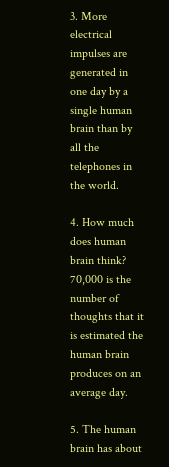3. More electrical impulses are generated in one day by a single human brain than by all the telephones in the world.

4. How much does human brain think? 70,000 is the number of thoughts that it is estimated the human brain produces on an average day.

5. The human brain has about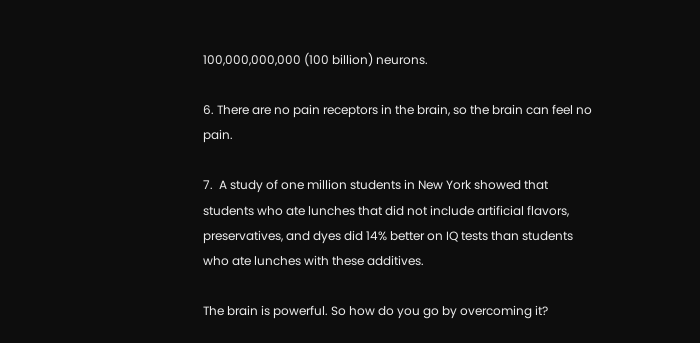100,000,000,000 (100 billion) neurons.

6. There are no pain receptors in the brain, so the brain can feel no pain.

7.  A study of one million students in New York showed that students who ate lunches that did not include artificial flavors, preservatives, and dyes did 14% better on IQ tests than students who ate lunches with these additives.

The brain is powerful. So how do you go by overcoming it?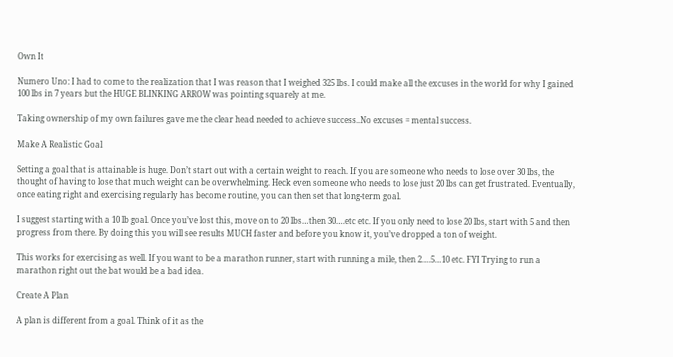Own It

Numero Uno: I had to come to the realization that I was reason that I weighed 325 lbs. I could make all the excuses in the world for why I gained 100 lbs in 7 years but the HUGE BLINKING ARROW was pointing squarely at me.

Taking ownership of my own failures gave me the clear head needed to achieve success..No excuses = mental success.

Make A Realistic Goal

Setting a goal that is attainable is huge. Don’t start out with a certain weight to reach. If you are someone who needs to lose over 30 lbs, the thought of having to lose that much weight can be overwhelming. Heck even someone who needs to lose just 20 lbs can get frustrated. Eventually, once eating right and exercising regularly has become routine, you can then set that long-term goal.

I suggest starting with a 10 lb goal. Once you’ve lost this, move on to 20 lbs…then 30….etc etc. If you only need to lose 20 lbs, start with 5 and then progress from there. By doing this you will see results MUCH faster and before you know it, you’ve dropped a ton of weight.

This works for exercising as well. If you want to be a marathon runner, start with running a mile, then 2….5…10 etc. FYI Trying to run a marathon right out the bat would be a bad idea.

Create A Plan

A plan is different from a goal. Think of it as the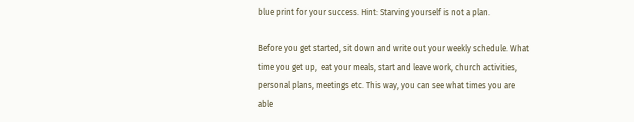blue print for your success. Hint: Starving yourself is not a plan.

Before you get started, sit down and write out your weekly schedule. What time you get up,  eat your meals, start and leave work, church activities, personal plans, meetings etc. This way, you can see what times you are able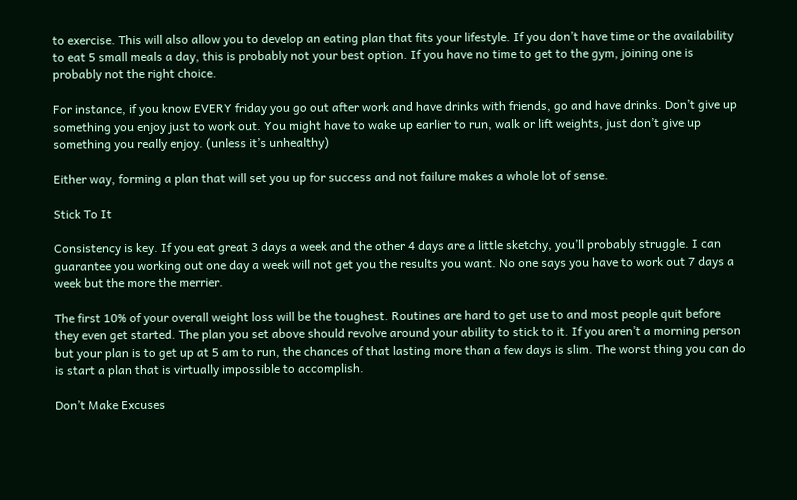to exercise. This will also allow you to develop an eating plan that fits your lifestyle. If you don’t have time or the availability to eat 5 small meals a day, this is probably not your best option. If you have no time to get to the gym, joining one is probably not the right choice.

For instance, if you know EVERY friday you go out after work and have drinks with friends, go and have drinks. Don’t give up something you enjoy just to work out. You might have to wake up earlier to run, walk or lift weights, just don’t give up something you really enjoy. (unless it’s unhealthy)

Either way, forming a plan that will set you up for success and not failure makes a whole lot of sense.

Stick To It

Consistency is key. If you eat great 3 days a week and the other 4 days are a little sketchy, you’ll probably struggle. I can guarantee you working out one day a week will not get you the results you want. No one says you have to work out 7 days a week but the more the merrier.

The first 10% of your overall weight loss will be the toughest. Routines are hard to get use to and most people quit before they even get started. The plan you set above should revolve around your ability to stick to it. If you aren’t a morning person but your plan is to get up at 5 am to run, the chances of that lasting more than a few days is slim. The worst thing you can do is start a plan that is virtually impossible to accomplish.

Don’t Make Excuses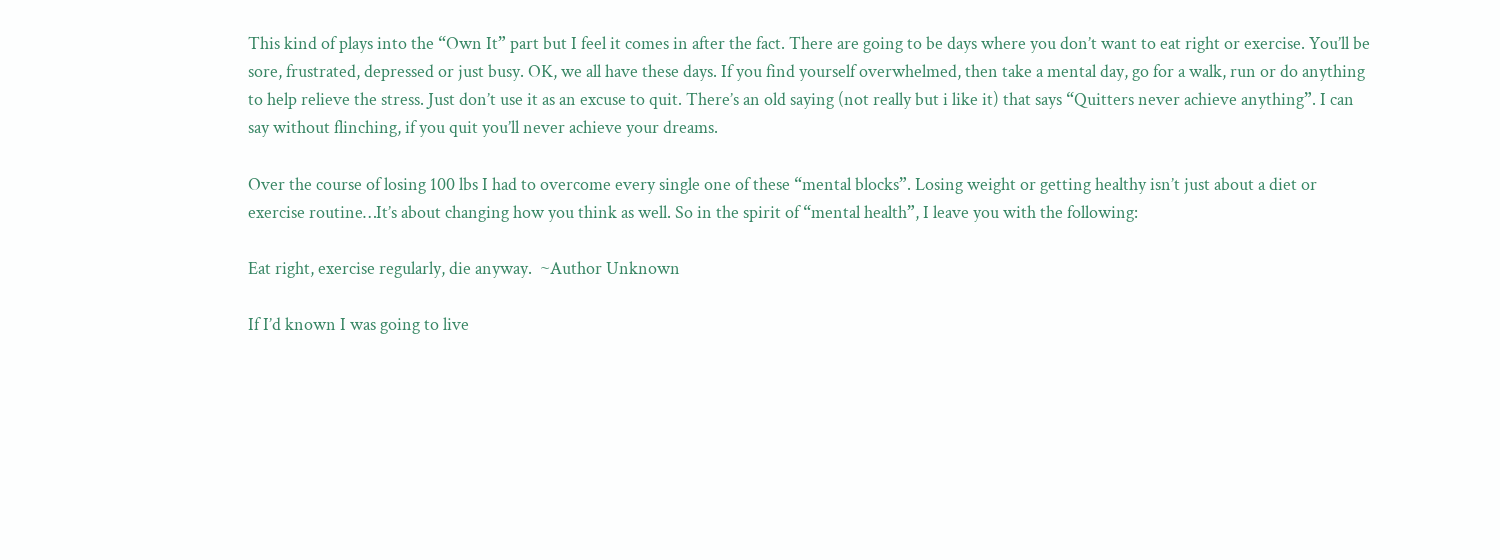This kind of plays into the “Own It” part but I feel it comes in after the fact. There are going to be days where you don’t want to eat right or exercise. You’ll be sore, frustrated, depressed or just busy. OK, we all have these days. If you find yourself overwhelmed, then take a mental day, go for a walk, run or do anything to help relieve the stress. Just don’t use it as an excuse to quit. There’s an old saying (not really but i like it) that says “Quitters never achieve anything”. I can say without flinching, if you quit you’ll never achieve your dreams.

Over the course of losing 100 lbs I had to overcome every single one of these “mental blocks”. Losing weight or getting healthy isn’t just about a diet or exercise routine…It’s about changing how you think as well. So in the spirit of “mental health”, I leave you with the following:

Eat right, exercise regularly, die anyway.  ~Author Unknown

If I’d known I was going to live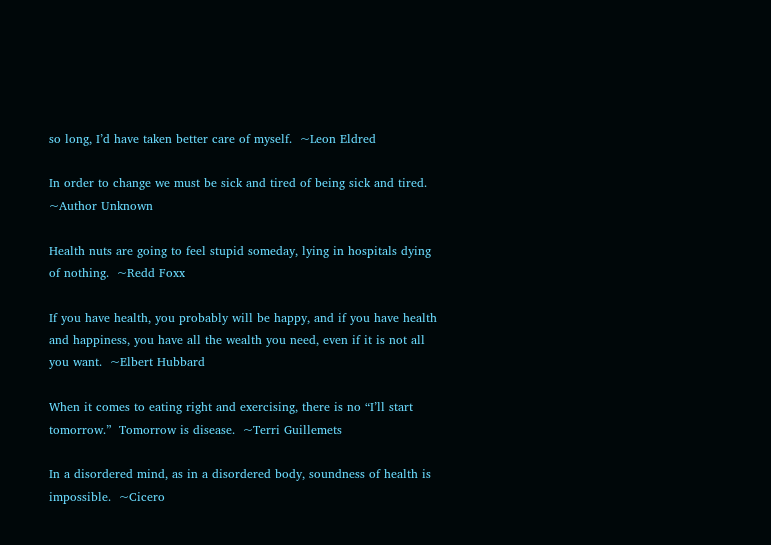so long, I’d have taken better care of myself.  ~Leon Eldred

In order to change we must be sick and tired of being sick and tired.  ~Author Unknown

Health nuts are going to feel stupid someday, lying in hospitals dying of nothing.  ~Redd Foxx

If you have health, you probably will be happy, and if you have health and happiness, you have all the wealth you need, even if it is not all you want.  ~Elbert Hubbard

When it comes to eating right and exercising, there is no “I’ll start tomorrow.”  Tomorrow is disease.  ~Terri Guillemets

In a disordered mind, as in a disordered body, soundness of health is impossible.  ~Cicero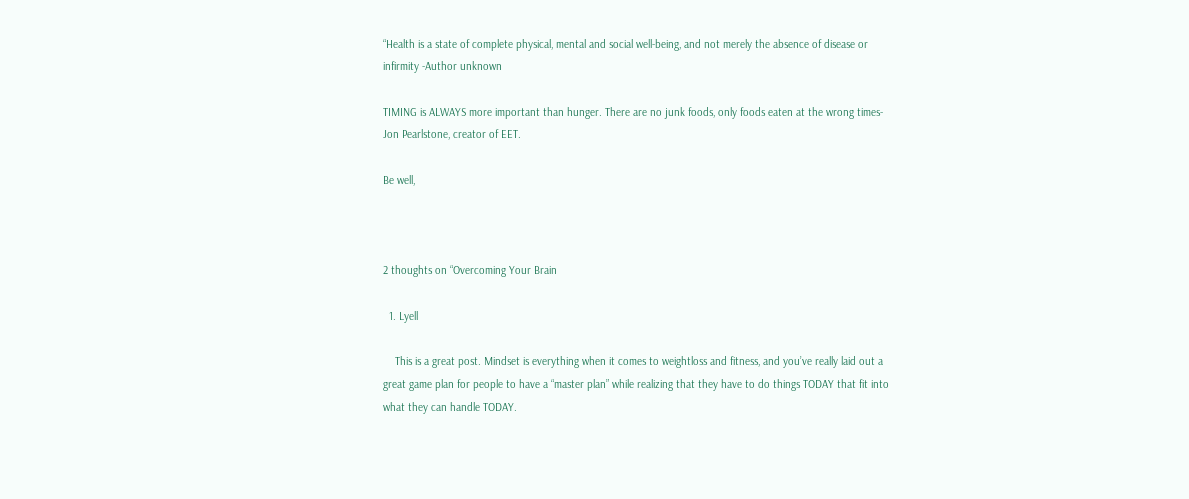“Health is a state of complete physical, mental and social well-being, and not merely the absence of disease or infirmity -Author unknown

TIMING is ALWAYS more important than hunger. There are no junk foods, only foods eaten at the wrong times- Jon Pearlstone, creator of EET.

Be well,



2 thoughts on “Overcoming Your Brain

  1. Lyell

    This is a great post. Mindset is everything when it comes to weightloss and fitness, and you’ve really laid out a great game plan for people to have a “master plan” while realizing that they have to do things TODAY that fit into what they can handle TODAY.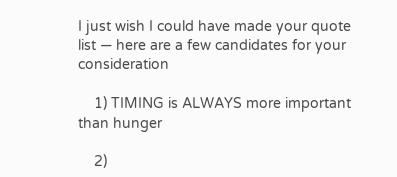I just wish I could have made your quote list — here are a few candidates for your consideration

    1) TIMING is ALWAYS more important than hunger

    2)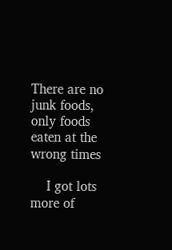There are no junk foods, only foods eaten at the wrong times

    I got lots more of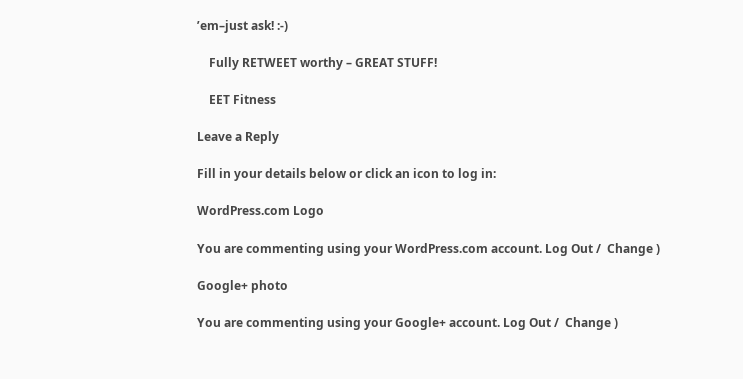’em–just ask! :-)

    Fully RETWEET worthy – GREAT STUFF!

    EET Fitness

Leave a Reply

Fill in your details below or click an icon to log in:

WordPress.com Logo

You are commenting using your WordPress.com account. Log Out /  Change )

Google+ photo

You are commenting using your Google+ account. Log Out /  Change )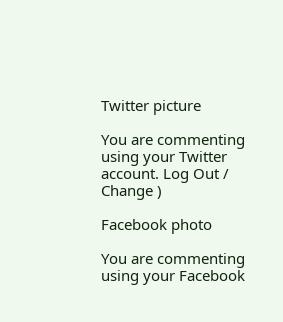Twitter picture

You are commenting using your Twitter account. Log Out /  Change )

Facebook photo

You are commenting using your Facebook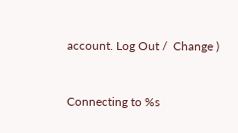account. Log Out /  Change )


Connecting to %s